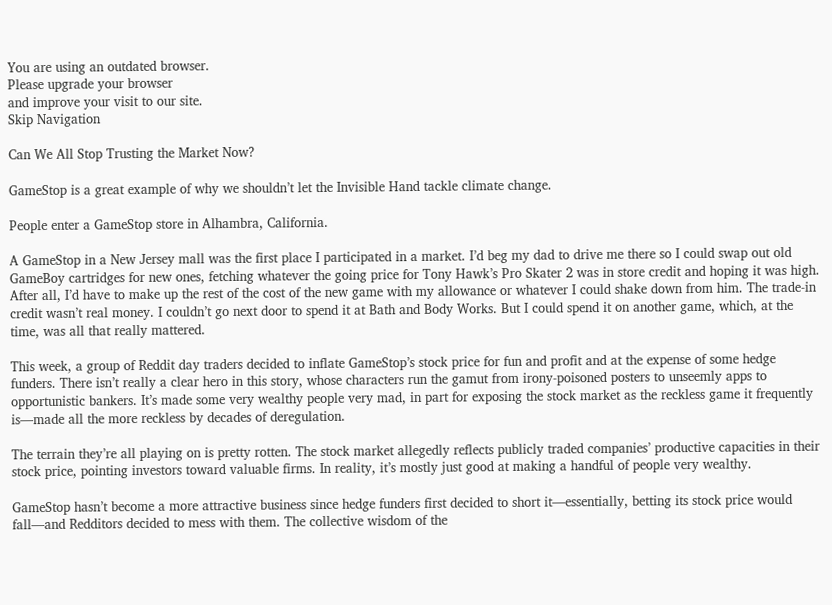You are using an outdated browser.
Please upgrade your browser
and improve your visit to our site.
Skip Navigation

Can We All Stop Trusting the Market Now?

GameStop is a great example of why we shouldn’t let the Invisible Hand tackle climate change.

People enter a GameStop store in Alhambra, California.

A GameStop in a New Jersey mall was the first place I participated in a market. I’d beg my dad to drive me there so I could swap out old GameBoy cartridges for new ones, fetching whatever the going price for Tony Hawk’s Pro Skater 2 was in store credit and hoping it was high. After all, I’d have to make up the rest of the cost of the new game with my allowance or whatever I could shake down from him. The trade-in credit wasn’t real money. I couldn’t go next door to spend it at Bath and Body Works. But I could spend it on another game, which, at the time, was all that really mattered.

This week, a group of Reddit day traders decided to inflate GameStop’s stock price for fun and profit and at the expense of some hedge funders. There isn’t really a clear hero in this story, whose characters run the gamut from irony-poisoned posters to unseemly apps to opportunistic bankers. It’s made some very wealthy people very mad, in part for exposing the stock market as the reckless game it frequently is—made all the more reckless by decades of deregulation.

The terrain they’re all playing on is pretty rotten. The stock market allegedly reflects publicly traded companies’ productive capacities in their stock price, pointing investors toward valuable firms. In reality, it’s mostly just good at making a handful of people very wealthy.

GameStop hasn’t become a more attractive business since hedge funders first decided to short it—essentially, betting its stock price would fall—and Redditors decided to mess with them. The collective wisdom of the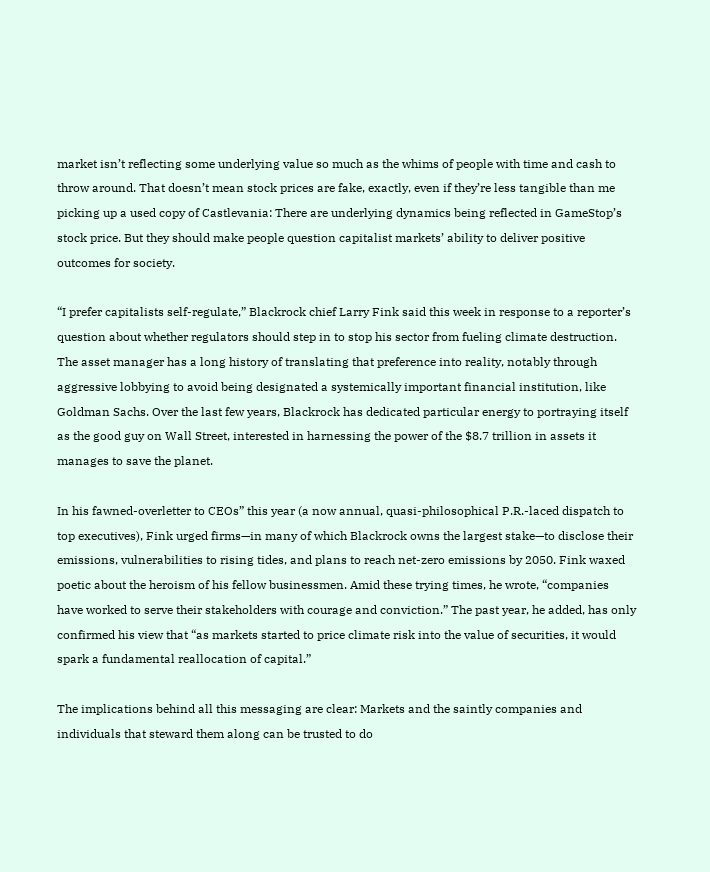market isn’t reflecting some underlying value so much as the whims of people with time and cash to throw around. That doesn’t mean stock prices are fake, exactly, even if they’re less tangible than me picking up a used copy of Castlevania: There are underlying dynamics being reflected in GameStop’s stock price. But they should make people question capitalist markets’ ability to deliver positive outcomes for society.

“I prefer capitalists self-regulate,” Blackrock chief Larry Fink said this week in response to a reporter’s question about whether regulators should step in to stop his sector from fueling climate destruction. The asset manager has a long history of translating that preference into reality, notably through aggressive lobbying to avoid being designated a systemically important financial institution, like Goldman Sachs. Over the last few years, Blackrock has dedicated particular energy to portraying itself as the good guy on Wall Street, interested in harnessing the power of the $8.7 trillion in assets it manages to save the planet.

In his fawned-overletter to CEOs” this year (a now annual, quasi-philosophical P.R.-laced dispatch to top executives), Fink urged firms—in many of which Blackrock owns the largest stake—to disclose their emissions, vulnerabilities to rising tides, and plans to reach net-zero emissions by 2050. Fink waxed poetic about the heroism of his fellow businessmen. Amid these trying times, he wrote, “companies have worked to serve their stakeholders with courage and conviction.” The past year, he added, has only confirmed his view that “as markets started to price climate risk into the value of securities, it would spark a fundamental reallocation of capital.”

The implications behind all this messaging are clear: Markets and the saintly companies and individuals that steward them along can be trusted to do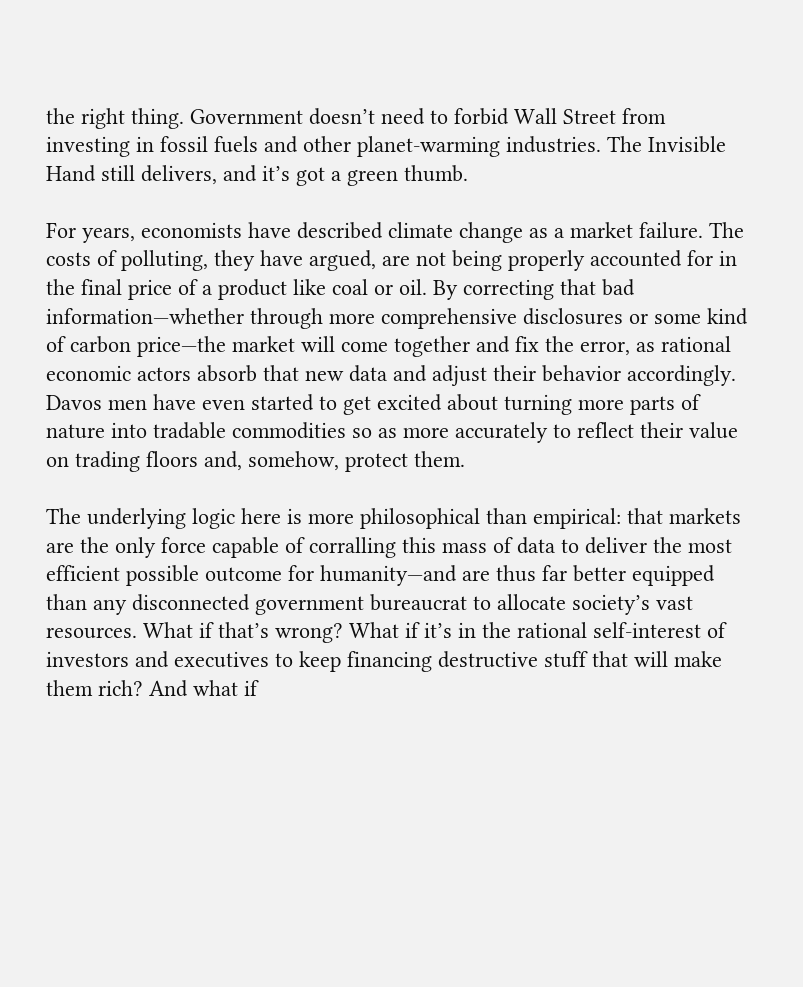the right thing. Government doesn’t need to forbid Wall Street from investing in fossil fuels and other planet-warming industries. The Invisible Hand still delivers, and it’s got a green thumb.

For years, economists have described climate change as a market failure. The costs of polluting, they have argued, are not being properly accounted for in the final price of a product like coal or oil. By correcting that bad information—whether through more comprehensive disclosures or some kind of carbon price—the market will come together and fix the error, as rational economic actors absorb that new data and adjust their behavior accordingly. Davos men have even started to get excited about turning more parts of nature into tradable commodities so as more accurately to reflect their value on trading floors and, somehow, protect them.

The underlying logic here is more philosophical than empirical: that markets are the only force capable of corralling this mass of data to deliver the most efficient possible outcome for humanity—and are thus far better equipped than any disconnected government bureaucrat to allocate society’s vast resources. What if that’s wrong? What if it’s in the rational self-interest of investors and executives to keep financing destructive stuff that will make them rich? And what if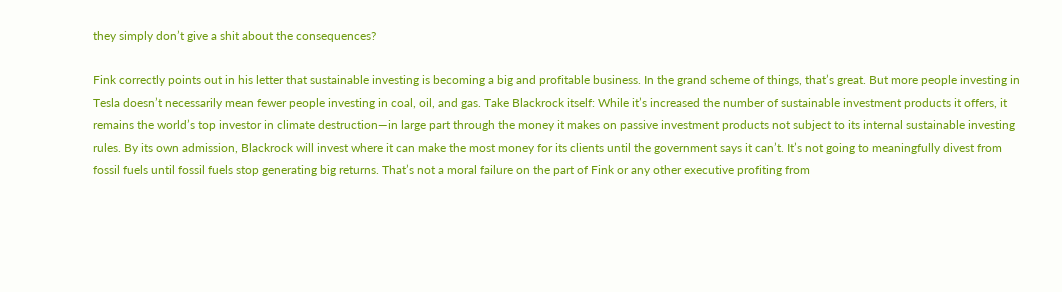they simply don’t give a shit about the consequences?

Fink correctly points out in his letter that sustainable investing is becoming a big and profitable business. In the grand scheme of things, that’s great. But more people investing in Tesla doesn’t necessarily mean fewer people investing in coal, oil, and gas. Take Blackrock itself: While it’s increased the number of sustainable investment products it offers, it remains the world’s top investor in climate destruction—in large part through the money it makes on passive investment products not subject to its internal sustainable investing rules. By its own admission, Blackrock will invest where it can make the most money for its clients until the government says it can’t. It’s not going to meaningfully divest from fossil fuels until fossil fuels stop generating big returns. That’s not a moral failure on the part of Fink or any other executive profiting from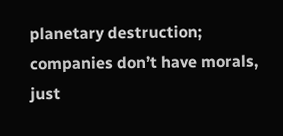planetary destruction; companies don’t have morals, just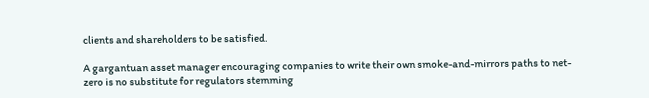clients and shareholders to be satisfied.

A gargantuan asset manager encouraging companies to write their own smoke-and-mirrors paths to net-zero is no substitute for regulators stemming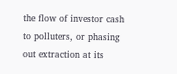the flow of investor cash to polluters, or phasing out extraction at its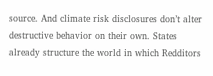source. And climate risk disclosures don’t alter destructive behavior on their own. States already structure the world in which Redditors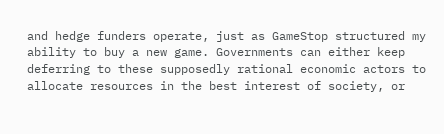and hedge funders operate, just as GameStop structured my ability to buy a new game. Governments can either keep deferring to these supposedly rational economic actors to allocate resources in the best interest of society, or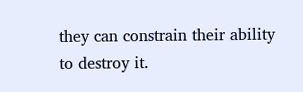they can constrain their ability to destroy it.